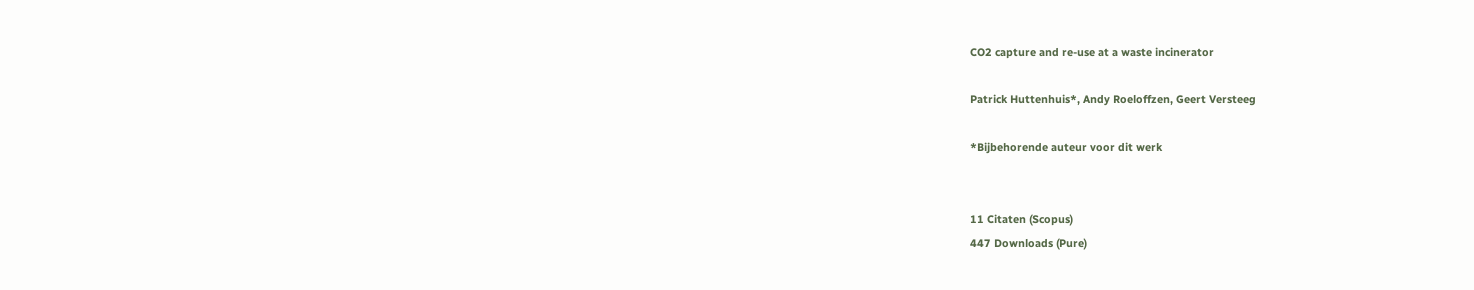CO2 capture and re-use at a waste incinerator

Patrick Huttenhuis*, Andy Roeloffzen, Geert Versteeg

*Bijbehorende auteur voor dit werk


11 Citaten (Scopus)
447 Downloads (Pure)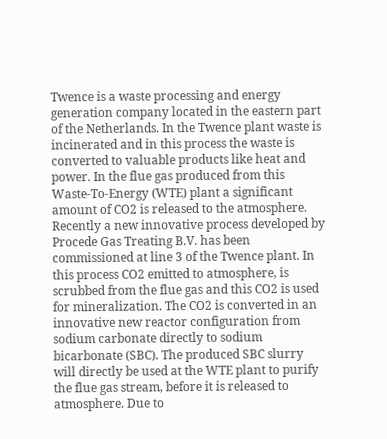Twence is a waste processing and energy generation company located in the eastern part of the Netherlands. In the Twence plant waste is incinerated and in this process the waste is converted to valuable products like heat and power. In the flue gas produced from this Waste-To-Energy (WTE) plant a significant amount of CO2 is released to the atmosphere. Recently a new innovative process developed by Procede Gas Treating B.V. has been commissioned at line 3 of the Twence plant. In this process CO2 emitted to atmosphere, is scrubbed from the flue gas and this CO2 is used for mineralization. The CO2 is converted in an innovative new reactor configuration from sodium carbonate directly to sodium bicarbonate (SBC). The produced SBC slurry will directly be used at the WTE plant to purify the flue gas stream, before it is released to atmosphere. Due to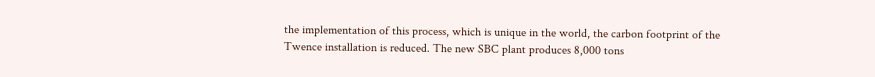the implementation of this process, which is unique in the world, the carbon footprint of the Twence installation is reduced. The new SBC plant produces 8,000 tons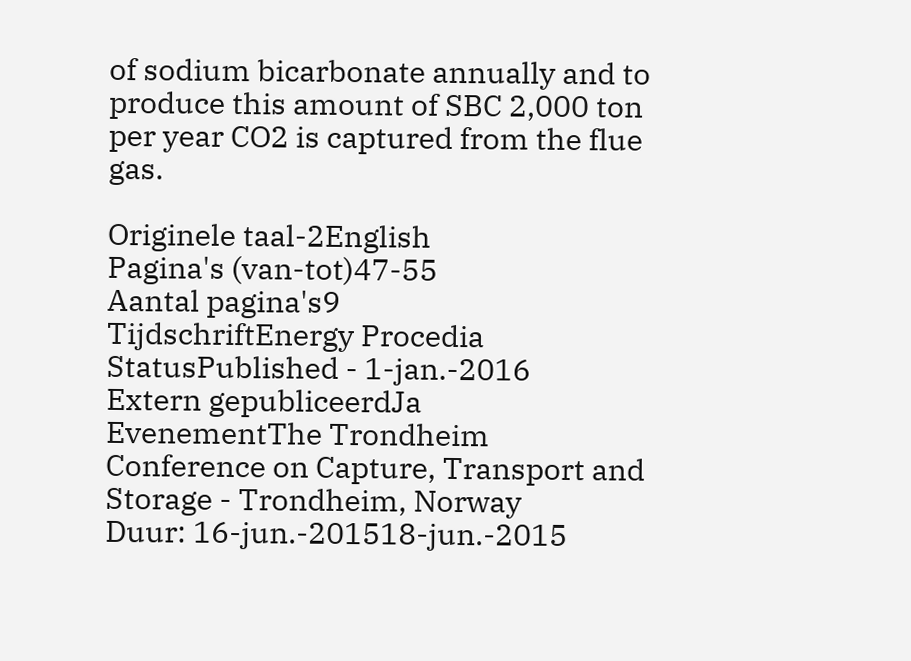of sodium bicarbonate annually and to produce this amount of SBC 2,000 ton per year CO2 is captured from the flue gas.

Originele taal-2English
Pagina's (van-tot)47-55
Aantal pagina's9
TijdschriftEnergy Procedia
StatusPublished - 1-jan.-2016
Extern gepubliceerdJa
EvenementThe Trondheim Conference on Capture, Transport and Storage - Trondheim, Norway
Duur: 16-jun.-201518-jun.-2015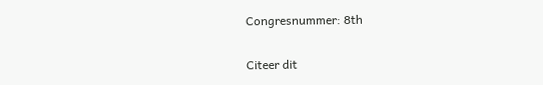Congresnummer: 8th

Citeer dit